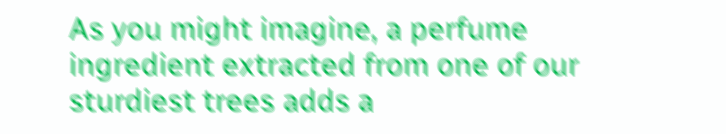As you might imagine, a perfume ingredient extracted from one of our sturdiest trees adds a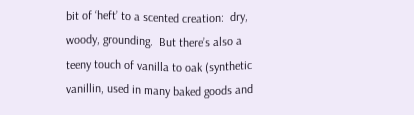bit of ‘heft’ to a scented creation:  dry, woody, grounding.  But there’s also a teeny touch of vanilla to oak (synthetic vanillin, used in many baked goods and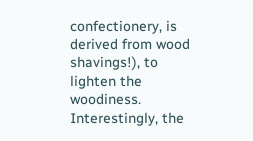confectionery, is derived from wood shavings!), to lighten the woodiness.  Interestingly, the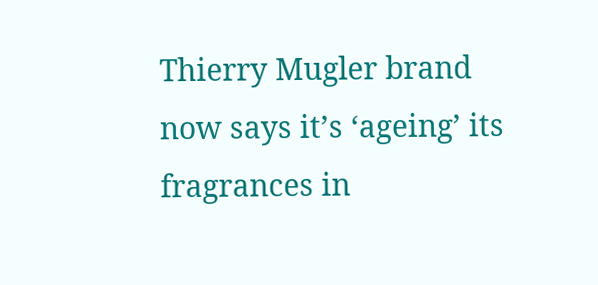Thierry Mugler brand now says it’s ‘ageing’ its fragrances in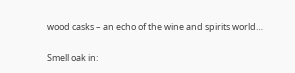wood casks – an echo of the wine and spirits world…

Smell oak in: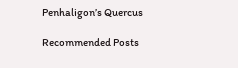Penhaligon’s Quercus

Recommended Posts